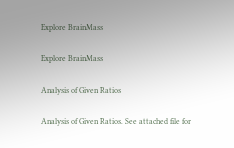Explore BrainMass

Explore BrainMass

Analysis of Given Ratios

Analysis of Given Ratios. See attached file for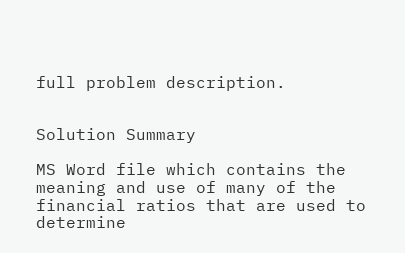full problem description.


Solution Summary

MS Word file which contains the meaning and use of many of the financial ratios that are used to determine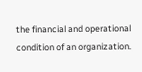the financial and operational condition of an organization.